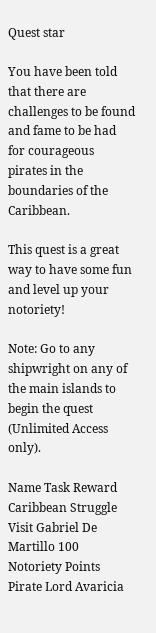Quest star

You have been told that there are challenges to be found and fame to be had for courageous pirates in the boundaries of the Caribbean.

This quest is a great way to have some fun and level up your notoriety!

Note: Go to any shipwright on any of the main islands to begin the quest (Unlimited Access only).

Name Task Reward
Caribbean Struggle Visit Gabriel De Martillo 100 Notoriety Points
Pirate Lord Avaricia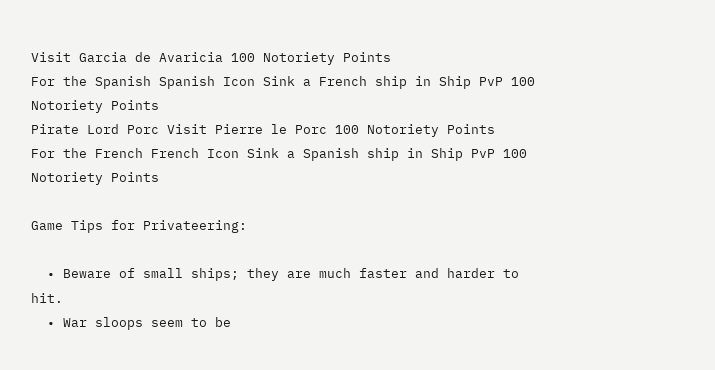Visit Garcia de Avaricia 100 Notoriety Points
For the Spanish Spanish Icon Sink a French ship in Ship PvP 100 Notoriety Points
Pirate Lord Porc Visit Pierre le Porc 100 Notoriety Points
For the French French Icon Sink a Spanish ship in Ship PvP 100 Notoriety Points

Game Tips for Privateering:

  • Beware of small ships; they are much faster and harder to hit.
  • War sloops seem to be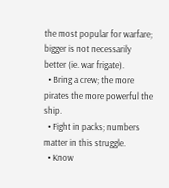the most popular for warfare; bigger is not necessarily better (ie. war frigate).
  • Bring a crew; the more pirates the more powerful the ship.
  • Fight in packs; numbers matter in this struggle.
  • Know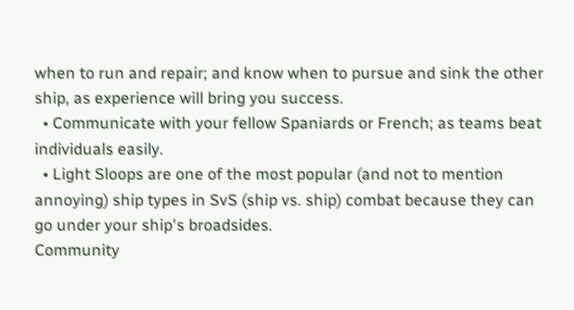when to run and repair; and know when to pursue and sink the other ship, as experience will bring you success.
  • Communicate with your fellow Spaniards or French; as teams beat individuals easily.
  • Light Sloops are one of the most popular (and not to mention annoying) ship types in SvS (ship vs. ship) combat because they can go under your ship's broadsides.
Community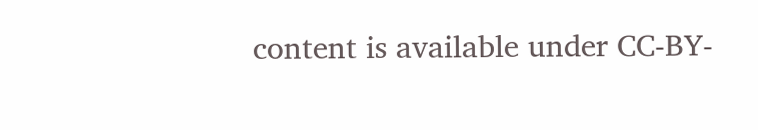content is available under CC-BY-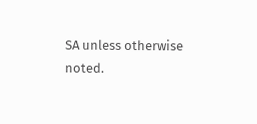SA unless otherwise noted.